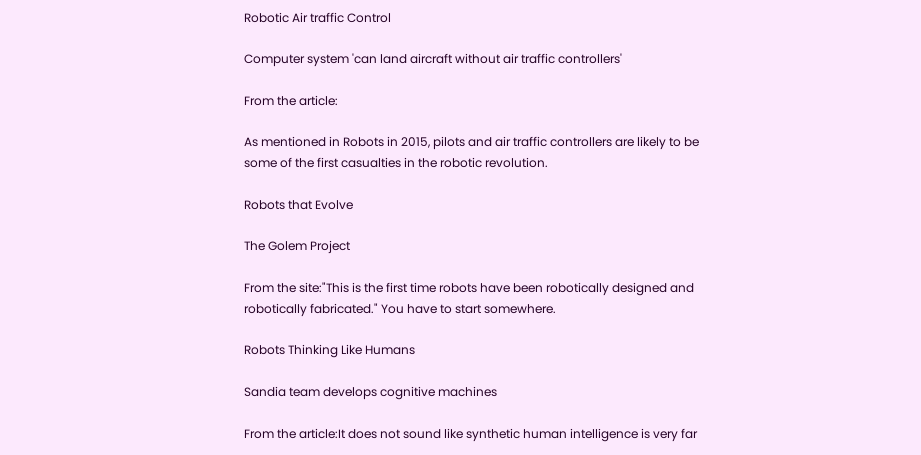Robotic Air traffic Control

Computer system 'can land aircraft without air traffic controllers'

From the article:

As mentioned in Robots in 2015, pilots and air traffic controllers are likely to be some of the first casualties in the robotic revolution.

Robots that Evolve

The Golem Project

From the site:"This is the first time robots have been robotically designed and robotically fabricated." You have to start somewhere.

Robots Thinking Like Humans

Sandia team develops cognitive machines

From the article:It does not sound like synthetic human intelligence is very far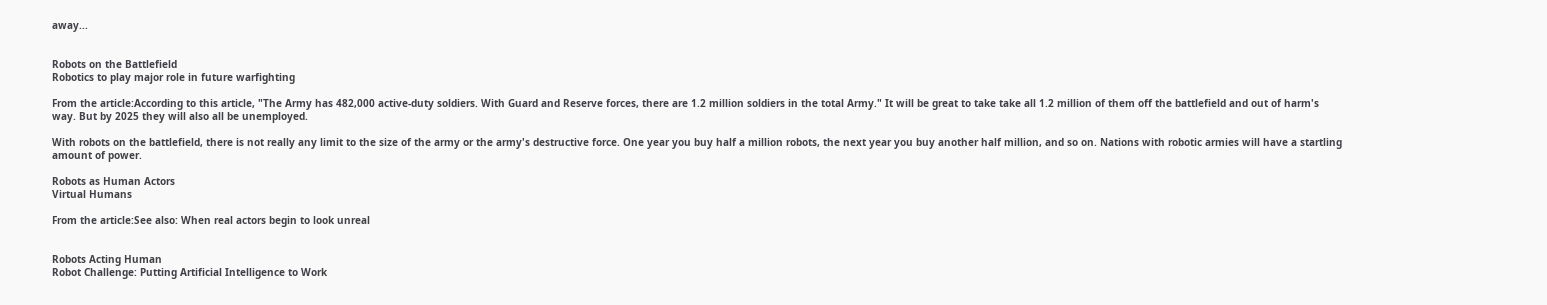away...


Robots on the Battlefield
Robotics to play major role in future warfighting

From the article:According to this article, "The Army has 482,000 active-duty soldiers. With Guard and Reserve forces, there are 1.2 million soldiers in the total Army." It will be great to take take all 1.2 million of them off the battlefield and out of harm's way. But by 2025 they will also all be unemployed.

With robots on the battlefield, there is not really any limit to the size of the army or the army's destructive force. One year you buy half a million robots, the next year you buy another half million, and so on. Nations with robotic armies will have a startling amount of power.

Robots as Human Actors
Virtual Humans

From the article:See also: When real actors begin to look unreal


Robots Acting Human
Robot Challenge: Putting Artificial Intelligence to Work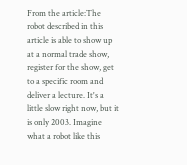From the article:The robot described in this article is able to show up at a normal trade show, register for the show, get to a specific room and deliver a lecture. It's a little slow right now, but it is only 2003. Imagine what a robot like this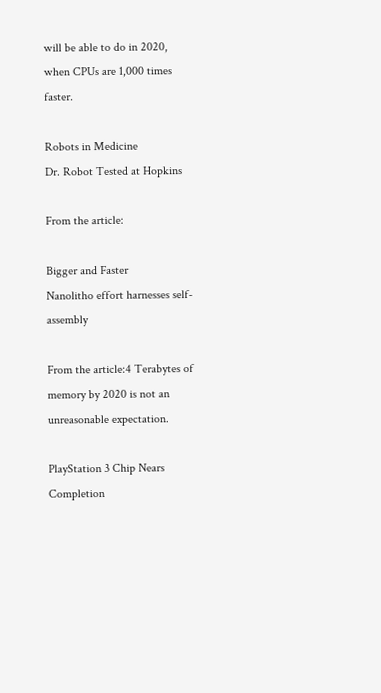will be able to do in 2020, when CPUs are 1,000 times faster.

Robots in Medicine
Dr. Robot Tested at Hopkins

From the article:

Bigger and Faster
Nanolitho effort harnesses self-assembly

From the article:4 Terabytes of memory by 2020 is not an unreasonable expectation.

PlayStation 3 Chip Nears Completion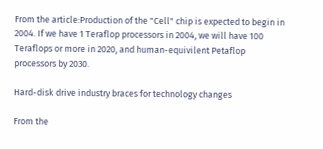From the article:Production of the "Cell" chip is expected to begin in 2004. If we have 1 Teraflop processors in 2004, we will have 100 Teraflops or more in 2020, and human-equivilent Petaflop processors by 2030.

Hard-disk drive industry braces for technology changes

From the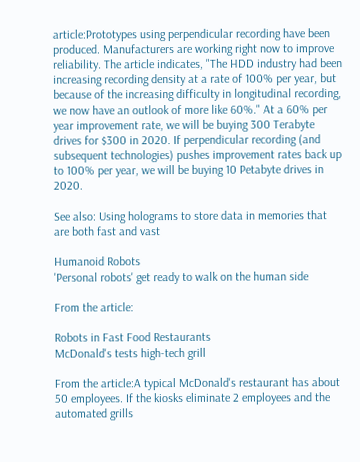article:Prototypes using perpendicular recording have been produced. Manufacturers are working right now to improve reliability. The article indicates, "The HDD industry had been increasing recording density at a rate of 100% per year, but because of the increasing difficulty in longitudinal recording, we now have an outlook of more like 60%." At a 60% per year improvement rate, we will be buying 300 Terabyte drives for $300 in 2020. If perpendicular recording (and subsequent technologies) pushes improvement rates back up to 100% per year, we will be buying 10 Petabyte drives in 2020.

See also: Using holograms to store data in memories that are both fast and vast

Humanoid Robots
'Personal robots' get ready to walk on the human side

From the article:

Robots in Fast Food Restaurants
McDonald's tests high-tech grill

From the article:A typical McDonald's restaurant has about 50 employees. If the kiosks eliminate 2 employees and the automated grills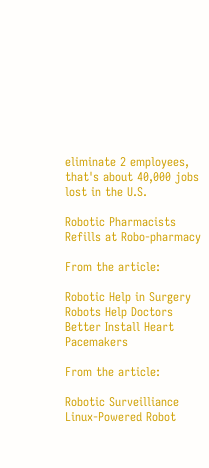eliminate 2 employees, that's about 40,000 jobs lost in the U.S.

Robotic Pharmacists
Refills at Robo-pharmacy

From the article:

Robotic Help in Surgery
Robots Help Doctors Better Install Heart Pacemakers

From the article:

Robotic Surveilliance
Linux-Powered Robot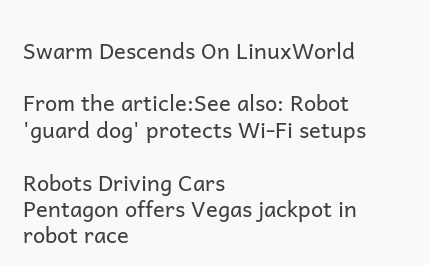Swarm Descends On LinuxWorld

From the article:See also: Robot 'guard dog' protects Wi-Fi setups

Robots Driving Cars
Pentagon offers Vegas jackpot in robot race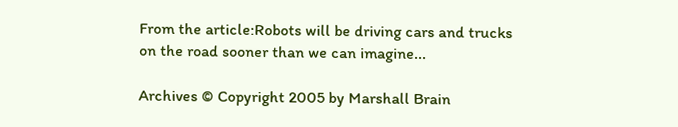From the article:Robots will be driving cars and trucks on the road sooner than we can imagine...

Archives © Copyright 2005 by Marshall Brain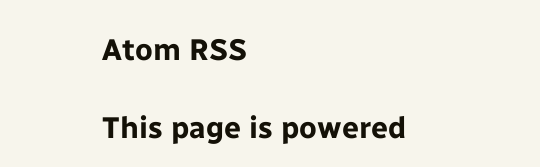Atom RSS

This page is powered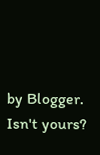by Blogger. Isn't yours?